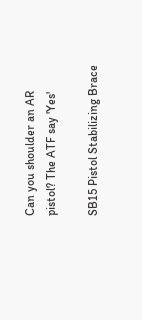Can you shoulder an AR pistol? The ATF say 'Yes'

SB15 Pistol Stabilizing Brace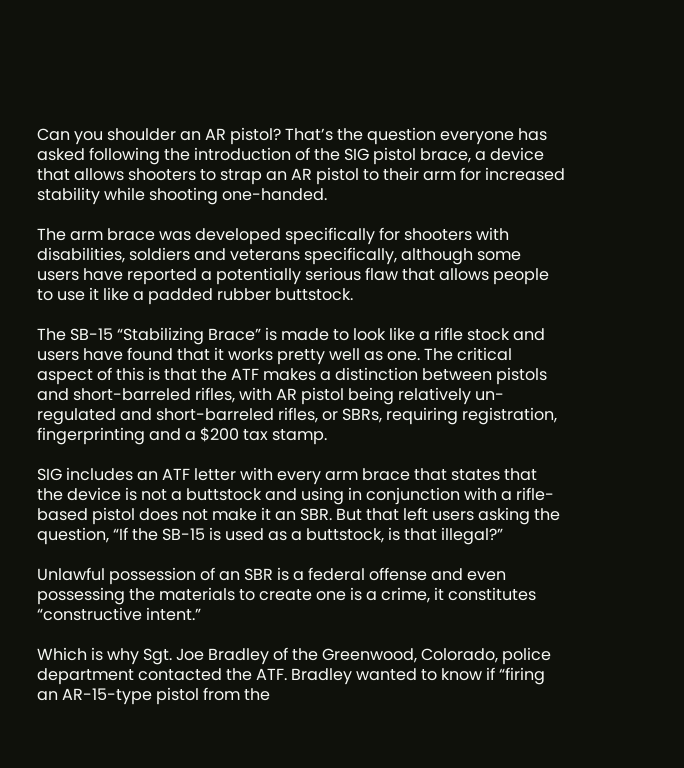Can you shoulder an AR pistol? That’s the question everyone has asked following the introduction of the SIG pistol brace, a device that allows shooters to strap an AR pistol to their arm for increased stability while shooting one-handed.

The arm brace was developed specifically for shooters with disabilities, soldiers and veterans specifically, although some users have reported a potentially serious flaw that allows people to use it like a padded rubber buttstock.

The SB-15 “Stabilizing Brace” is made to look like a rifle stock and users have found that it works pretty well as one. The critical aspect of this is that the ATF makes a distinction between pistols and short-barreled rifles, with AR pistol being relatively un-regulated and short-barreled rifles, or SBRs, requiring registration, fingerprinting and a $200 tax stamp.

SIG includes an ATF letter with every arm brace that states that the device is not a buttstock and using in conjunction with a rifle-based pistol does not make it an SBR. But that left users asking the question, “If the SB-15 is used as a buttstock, is that illegal?”

Unlawful possession of an SBR is a federal offense and even possessing the materials to create one is a crime, it constitutes “constructive intent.”

Which is why Sgt. Joe Bradley of the Greenwood, Colorado, police department contacted the ATF. Bradley wanted to know if “firing an AR-15-type pistol from the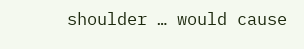shoulder … would cause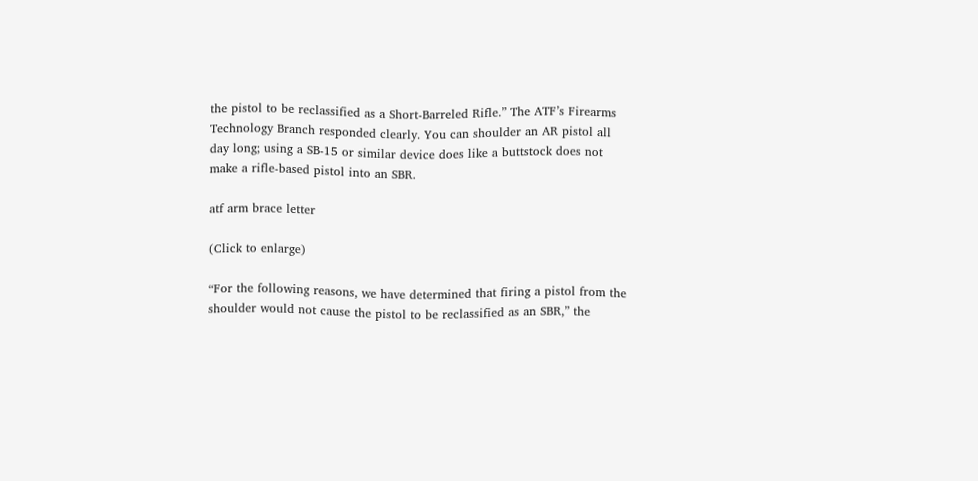the pistol to be reclassified as a Short-Barreled Rifle.” The ATF’s Firearms Technology Branch responded clearly. You can shoulder an AR pistol all day long; using a SB-15 or similar device does like a buttstock does not make a rifle-based pistol into an SBR.

atf arm brace letter

(Click to enlarge)

“For the following reasons, we have determined that firing a pistol from the shoulder would not cause the pistol to be reclassified as an SBR,” the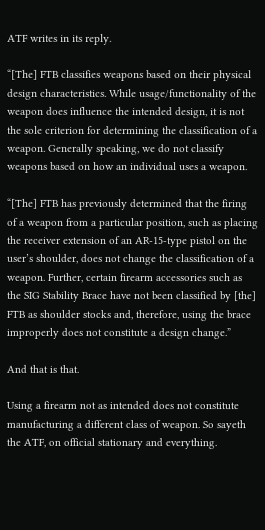ATF writes in its reply.

“[The] FTB classifies weapons based on their physical design characteristics. While usage/functionality of the weapon does influence the intended design, it is not the sole criterion for determining the classification of a weapon. Generally speaking, we do not classify weapons based on how an individual uses a weapon.

“[The] FTB has previously determined that the firing of a weapon from a particular position, such as placing the receiver extension of an AR-15-type pistol on the user’s shoulder, does not change the classification of a weapon. Further, certain firearm accessories such as the SIG Stability Brace have not been classified by [the] FTB as shoulder stocks and, therefore, using the brace improperly does not constitute a design change.”

And that is that.

Using a firearm not as intended does not constitute manufacturing a different class of weapon. So sayeth the ATF, on official stationary and everything.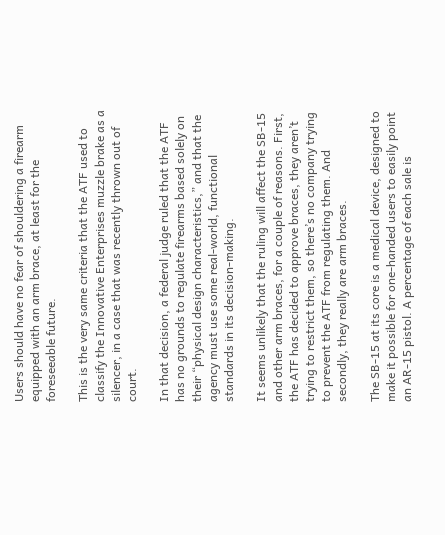Users should have no fear of shouldering a firearm equipped with an arm brace, at least for the foreseeable future.

This is the very same criteria that the ATF used to classify the Innovative Enterprises muzzle brake as a silencer, in a case that was recently thrown out of court.

In that decision, a federal judge ruled that the ATF has no grounds to regulate firearms based solely on their “physical design characteristics,” and that the agency must use some real-world, functional standards in its decision-making.

It seems unlikely that the ruling will affect the SB-15 and other arm braces, for a couple of reasons. First, the ATF has decided to approve braces, they aren’t trying to restrict them, so there’s no company trying to prevent the ATF from regulating them. And secondly, they really are arm braces.

The SB-15 at its core is a medical device, designed to make it possible for one-handed users to easily point an AR-15 pistol. A percentage of each sale is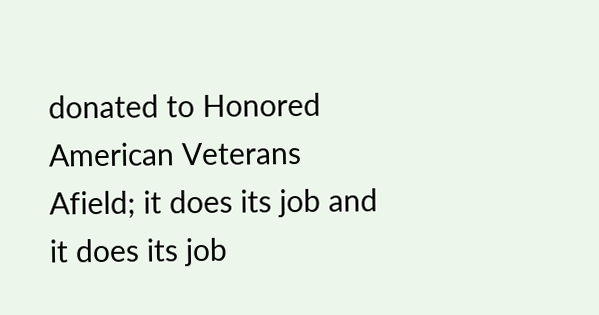donated to Honored American Veterans Afield; it does its job and it does its job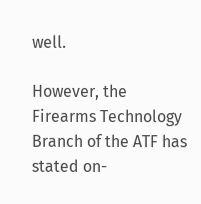well.

However, the Firearms Technology Branch of the ATF has stated on-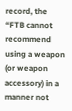record, the “FTB cannot recommend using a weapon (or weapon accessory) in a manner not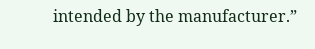intended by the manufacturer.”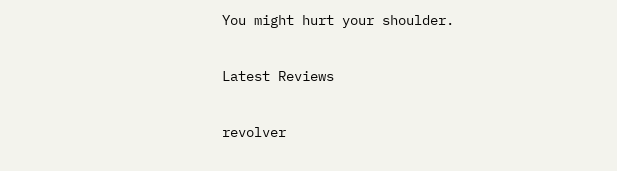You might hurt your shoulder.

Latest Reviews

revolver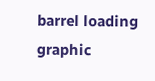barrel loading graphic